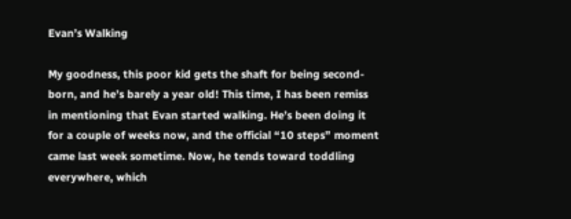Evan’s Walking

My goodness, this poor kid gets the shaft for being second-born, and he’s barely a year old! This time, I has been remiss in mentioning that Evan started walking. He’s been doing it for a couple of weeks now, and the official “10 steps” moment came last week sometime. Now, he tends toward toddling everywhere, which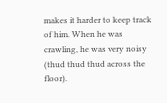makes it harder to keep track of him. When he was crawling, he was very noisy (thud thud thud across the floor).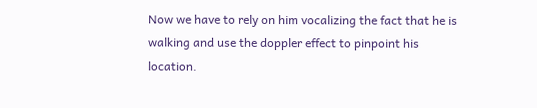Now we have to rely on him vocalizing the fact that he is walking and use the doppler effect to pinpoint his location.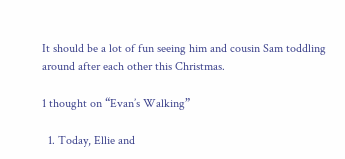It should be a lot of fun seeing him and cousin Sam toddling around after each other this Christmas.

1 thought on “Evan’s Walking”

  1. Today, Ellie and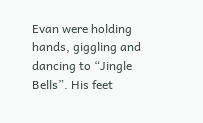Evan were holding hands, giggling and dancing to “Jingle Bells”. His feet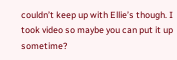couldn’t keep up with Ellie’s though. I took video so maybe you can put it up sometime?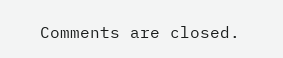Comments are closed.